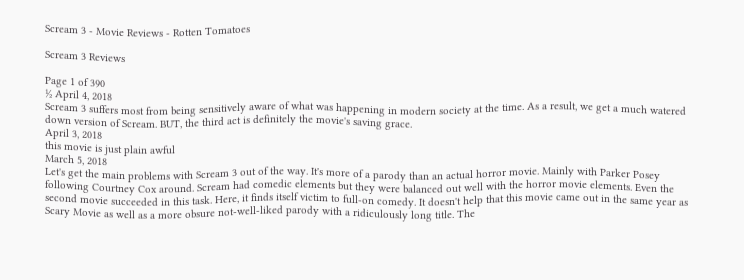Scream 3 - Movie Reviews - Rotten Tomatoes

Scream 3 Reviews

Page 1 of 390
½ April 4, 2018
Scream 3 suffers most from being sensitively aware of what was happening in modern society at the time. As a result, we get a much watered down version of Scream. BUT, the third act is definitely the movie's saving grace.
April 3, 2018
this movie is just plain awful
March 5, 2018
Let's get the main problems with Scream 3 out of the way. It's more of a parody than an actual horror movie. Mainly with Parker Posey following Courtney Cox around. Scream had comedic elements but they were balanced out well with the horror movie elements. Even the second movie succeeded in this task. Here, it finds itself victim to full-on comedy. It doesn't help that this movie came out in the same year as Scary Movie as well as a more obsure not-well-liked parody with a ridiculously long title. The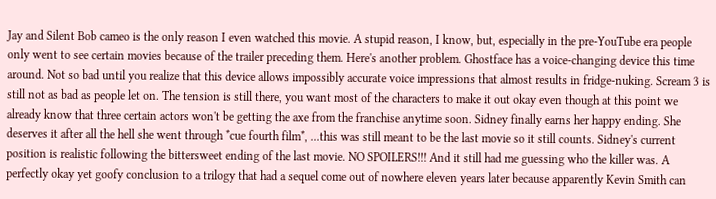Jay and Silent Bob cameo is the only reason I even watched this movie. A stupid reason, I know, but, especially in the pre-YouTube era people only went to see certain movies because of the trailer preceding them. Here's another problem. Ghostface has a voice-changing device this time around. Not so bad until you realize that this device allows impossibly accurate voice impressions that almost results in fridge-nuking. Scream 3 is still not as bad as people let on. The tension is still there, you want most of the characters to make it out okay even though at this point we already know that three certain actors won't be getting the axe from the franchise anytime soon. Sidney finally earns her happy ending. She deserves it after all the hell she went through *cue fourth film*, ...this was still meant to be the last movie so it still counts. Sidney's current position is realistic following the bittersweet ending of the last movie. NO SPOILERS!!! And it still had me guessing who the killer was. A perfectly okay yet goofy conclusion to a trilogy that had a sequel come out of nowhere eleven years later because apparently Kevin Smith can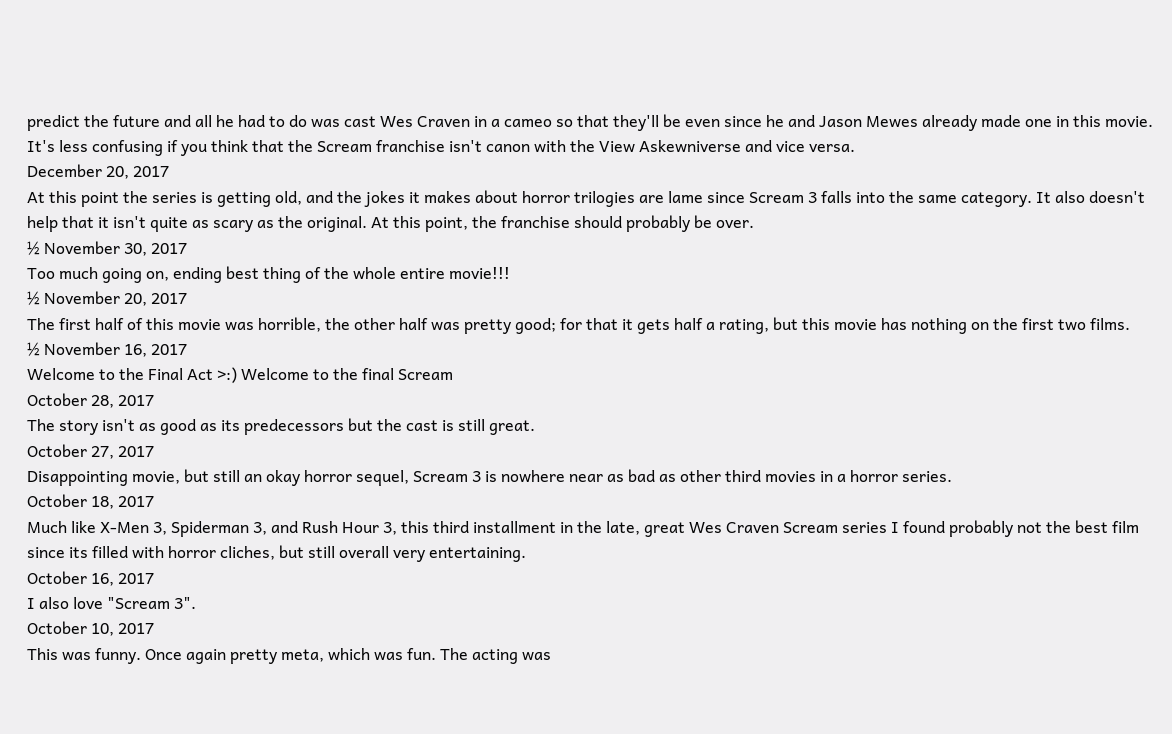predict the future and all he had to do was cast Wes Craven in a cameo so that they'll be even since he and Jason Mewes already made one in this movie. It's less confusing if you think that the Scream franchise isn't canon with the View Askewniverse and vice versa.
December 20, 2017
At this point the series is getting old, and the jokes it makes about horror trilogies are lame since Scream 3 falls into the same category. It also doesn't help that it isn't quite as scary as the original. At this point, the franchise should probably be over.
½ November 30, 2017
Too much going on, ending best thing of the whole entire movie!!!
½ November 20, 2017
The first half of this movie was horrible, the other half was pretty good; for that it gets half a rating, but this movie has nothing on the first two films.
½ November 16, 2017
Welcome to the Final Act >:) Welcome to the final Scream
October 28, 2017
The story isn't as good as its predecessors but the cast is still great.
October 27, 2017
Disappointing movie, but still an okay horror sequel, Scream 3 is nowhere near as bad as other third movies in a horror series.
October 18, 2017
Much like X-Men 3, Spiderman 3, and Rush Hour 3, this third installment in the late, great Wes Craven Scream series I found probably not the best film since its filled with horror cliches, but still overall very entertaining.
October 16, 2017
I also love "Scream 3".
October 10, 2017
This was funny. Once again pretty meta, which was fun. The acting was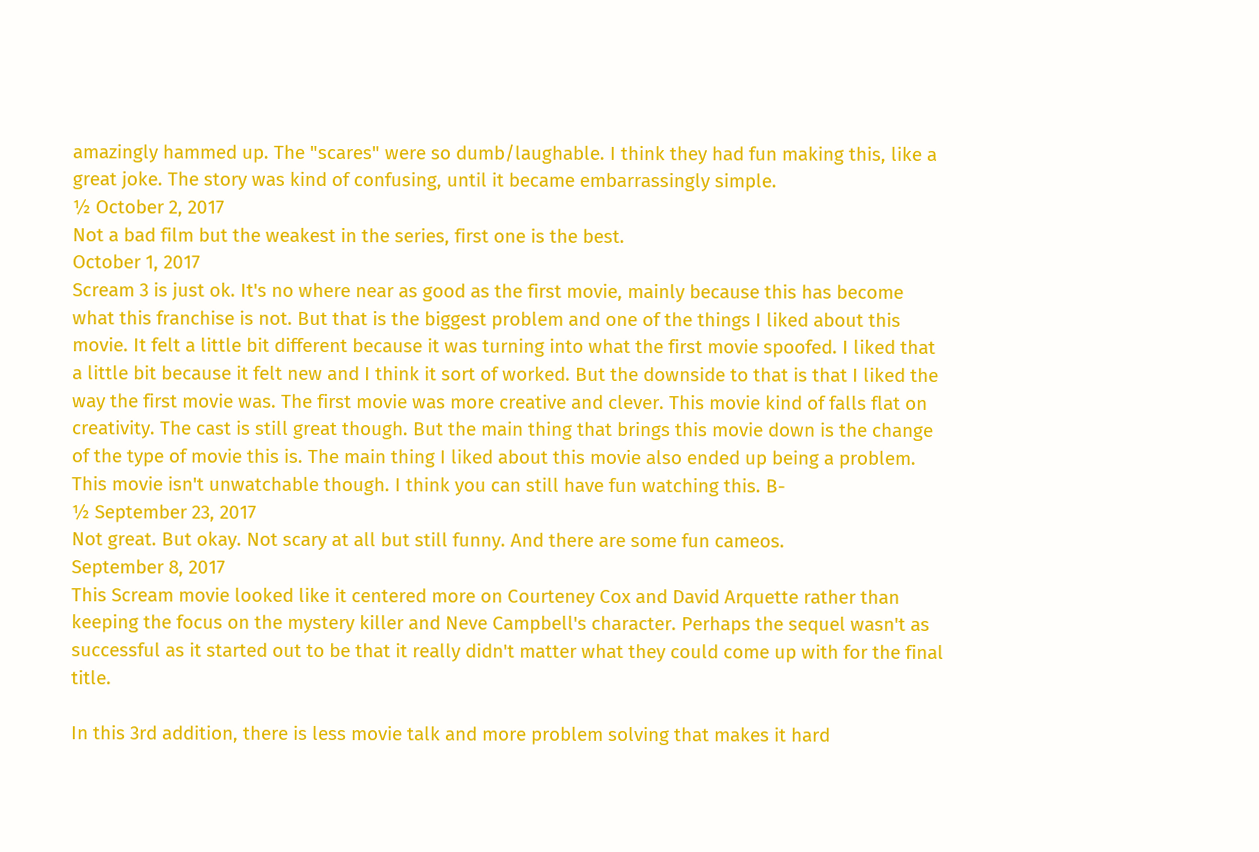amazingly hammed up. The "scares" were so dumb/laughable. I think they had fun making this, like a great joke. The story was kind of confusing, until it became embarrassingly simple.
½ October 2, 2017
Not a bad film but the weakest in the series, first one is the best.
October 1, 2017
Scream 3 is just ok. It's no where near as good as the first movie, mainly because this has become what this franchise is not. But that is the biggest problem and one of the things I liked about this movie. It felt a little bit different because it was turning into what the first movie spoofed. I liked that a little bit because it felt new and I think it sort of worked. But the downside to that is that I liked the way the first movie was. The first movie was more creative and clever. This movie kind of falls flat on creativity. The cast is still great though. But the main thing that brings this movie down is the change of the type of movie this is. The main thing I liked about this movie also ended up being a problem. This movie isn't unwatchable though. I think you can still have fun watching this. B-
½ September 23, 2017
Not great. But okay. Not scary at all but still funny. And there are some fun cameos.
September 8, 2017
This Scream movie looked like it centered more on Courteney Cox and David Arquette rather than keeping the focus on the mystery killer and Neve Campbell's character. Perhaps the sequel wasn't as successful as it started out to be that it really didn't matter what they could come up with for the final title.

In this 3rd addition, there is less movie talk and more problem solving that makes it hard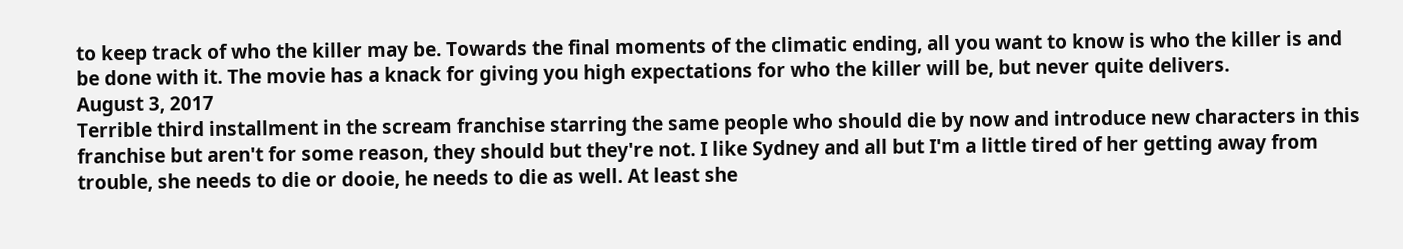to keep track of who the killer may be. Towards the final moments of the climatic ending, all you want to know is who the killer is and be done with it. The movie has a knack for giving you high expectations for who the killer will be, but never quite delivers.
August 3, 2017
Terrible third installment in the scream franchise starring the same people who should die by now and introduce new characters in this franchise but aren't for some reason, they should but they're not. I like Sydney and all but I'm a little tired of her getting away from trouble, she needs to die or dooie, he needs to die as well. At least she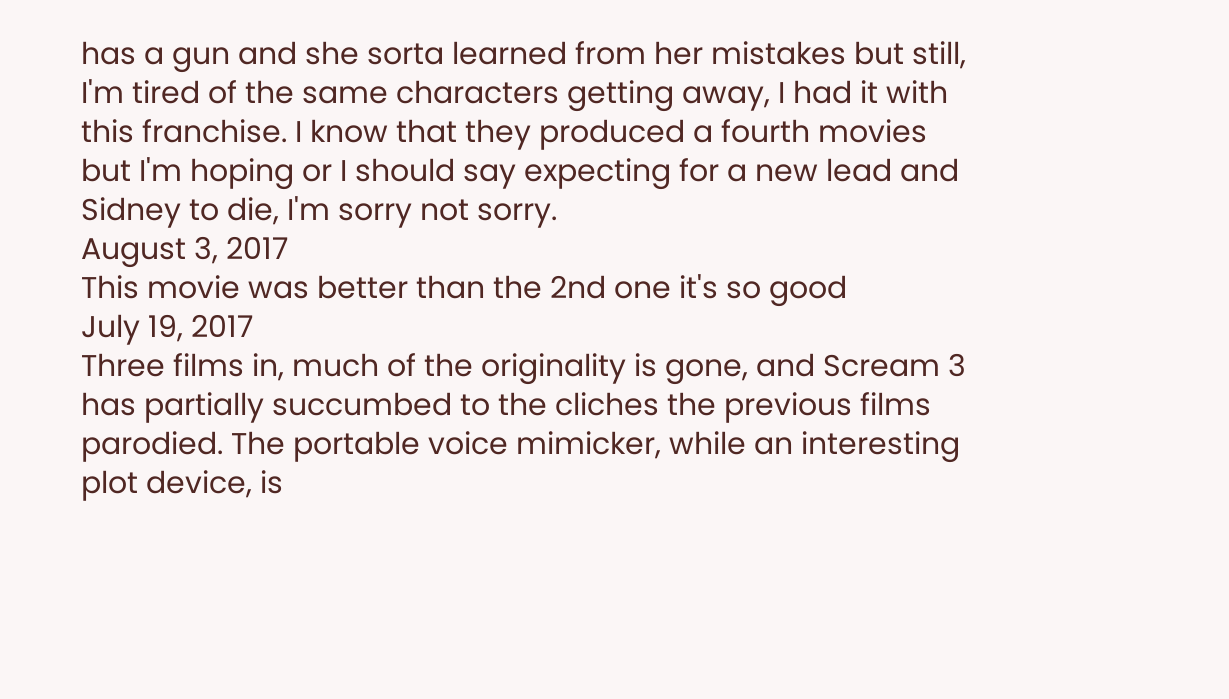has a gun and she sorta learned from her mistakes but still, I'm tired of the same characters getting away, I had it with this franchise. I know that they produced a fourth movies but I'm hoping or I should say expecting for a new lead and Sidney to die, I'm sorry not sorry.
August 3, 2017
This movie was better than the 2nd one it's so good
July 19, 2017
Three films in, much of the originality is gone, and Scream 3 has partially succumbed to the cliches the previous films parodied. The portable voice mimicker, while an interesting plot device, is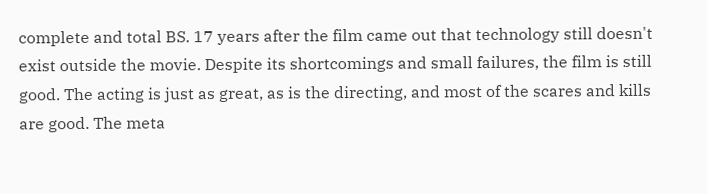complete and total BS. 17 years after the film came out that technology still doesn't exist outside the movie. Despite its shortcomings and small failures, the film is still good. The acting is just as great, as is the directing, and most of the scares and kills are good. The meta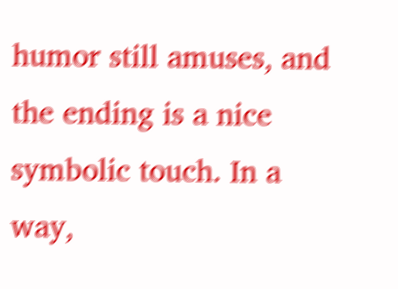humor still amuses, and the ending is a nice symbolic touch. In a way,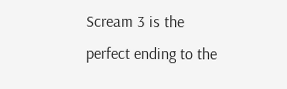Scream 3 is the perfect ending to the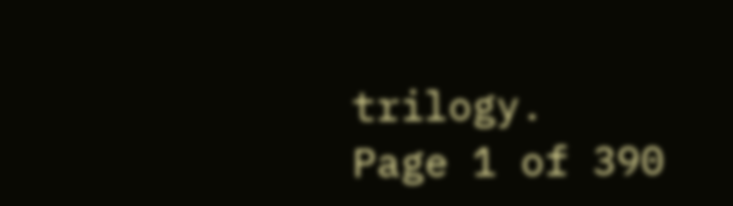trilogy.
Page 1 of 390